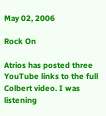May 02, 2006

Rock On

Atrios has posted three YouTube links to the full Colbert video. I was listening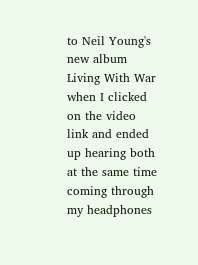to Neil Young's new album Living With War when I clicked on the video link and ended up hearing both at the same time coming through my headphones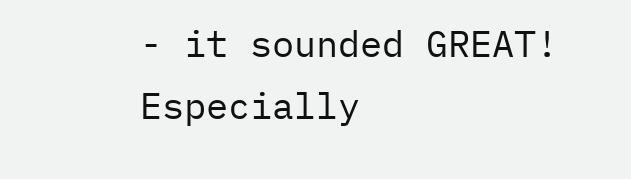- it sounded GREAT! Especially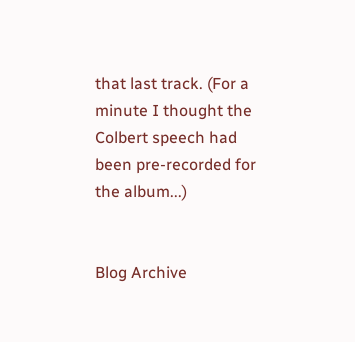that last track. (For a minute I thought the Colbert speech had been pre-recorded for the album...)


Blog Archive